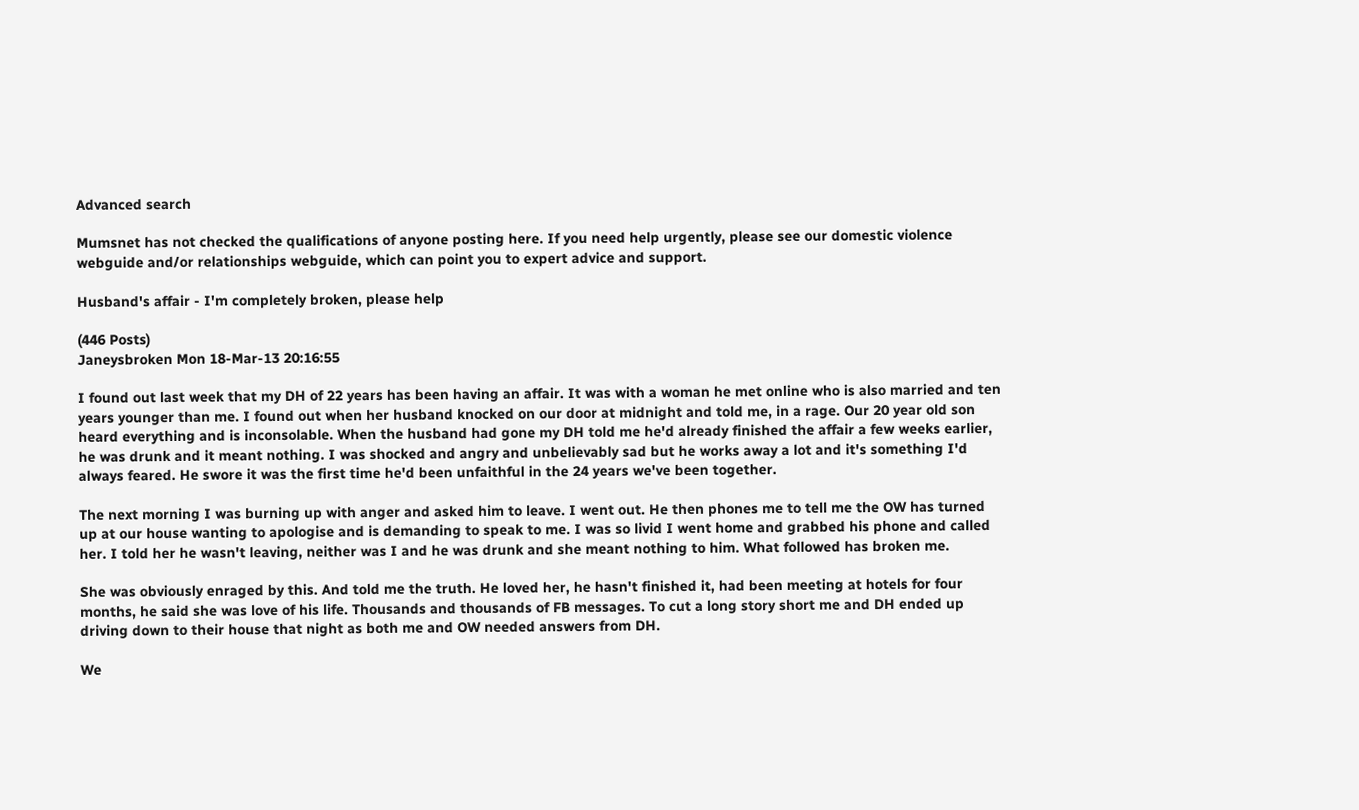Advanced search

Mumsnet has not checked the qualifications of anyone posting here. If you need help urgently, please see our domestic violence webguide and/or relationships webguide, which can point you to expert advice and support.

Husband's affair - I'm completely broken, please help

(446 Posts)
Janeysbroken Mon 18-Mar-13 20:16:55

I found out last week that my DH of 22 years has been having an affair. It was with a woman he met online who is also married and ten years younger than me. I found out when her husband knocked on our door at midnight and told me, in a rage. Our 20 year old son heard everything and is inconsolable. When the husband had gone my DH told me he'd already finished the affair a few weeks earlier, he was drunk and it meant nothing. I was shocked and angry and unbelievably sad but he works away a lot and it's something I'd always feared. He swore it was the first time he'd been unfaithful in the 24 years we've been together.

The next morning I was burning up with anger and asked him to leave. I went out. He then phones me to tell me the OW has turned up at our house wanting to apologise and is demanding to speak to me. I was so livid I went home and grabbed his phone and called her. I told her he wasn't leaving, neither was I and he was drunk and she meant nothing to him. What followed has broken me.

She was obviously enraged by this. And told me the truth. He loved her, he hasn't finished it, had been meeting at hotels for four months, he said she was love of his life. Thousands and thousands of FB messages. To cut a long story short me and DH ended up driving down to their house that night as both me and OW needed answers from DH.

We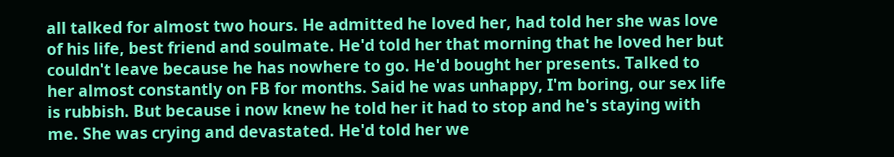all talked for almost two hours. He admitted he loved her, had told her she was love of his life, best friend and soulmate. He'd told her that morning that he loved her but couldn't leave because he has nowhere to go. He'd bought her presents. Talked to her almost constantly on FB for months. Said he was unhappy, I'm boring, our sex life is rubbish. But because i now knew he told her it had to stop and he's staying with me. She was crying and devastated. He'd told her we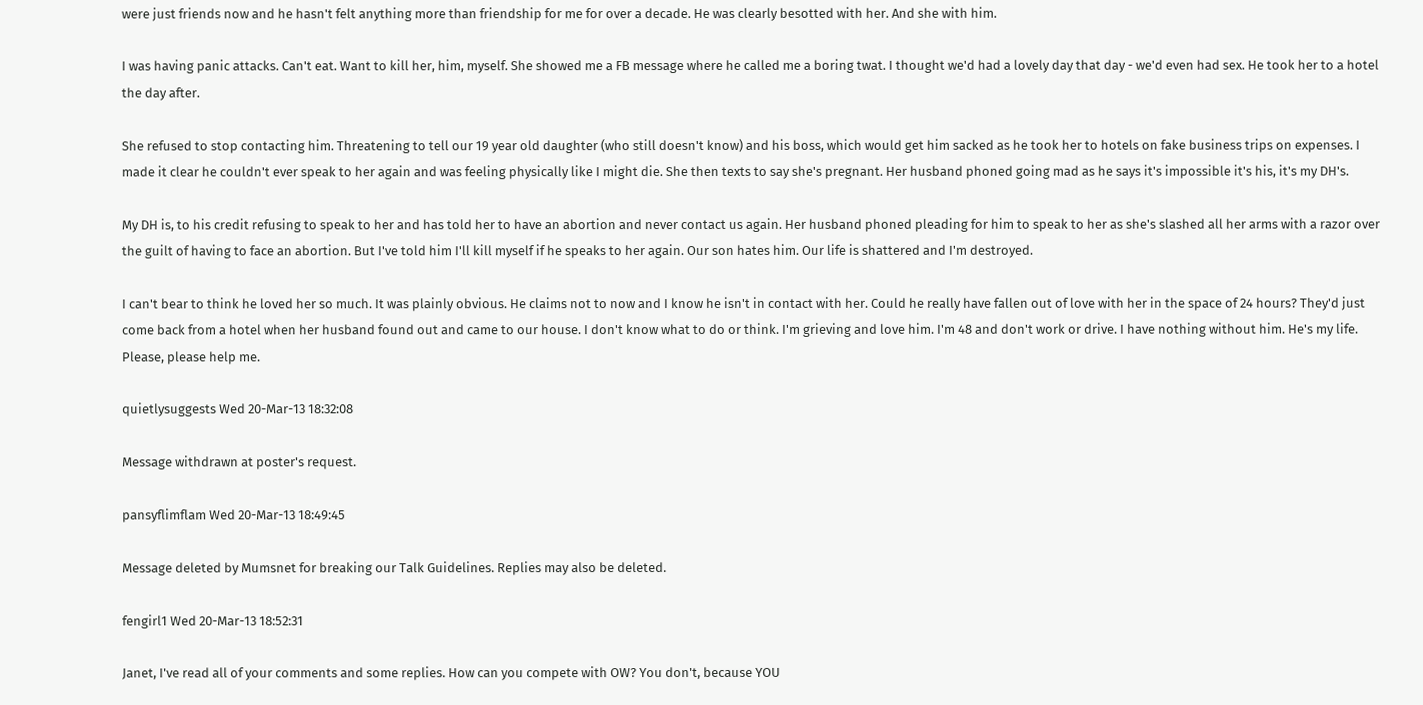were just friends now and he hasn't felt anything more than friendship for me for over a decade. He was clearly besotted with her. And she with him.

I was having panic attacks. Can't eat. Want to kill her, him, myself. She showed me a FB message where he called me a boring twat. I thought we'd had a lovely day that day - we'd even had sex. He took her to a hotel the day after.

She refused to stop contacting him. Threatening to tell our 19 year old daughter (who still doesn't know) and his boss, which would get him sacked as he took her to hotels on fake business trips on expenses. I made it clear he couldn't ever speak to her again and was feeling physically like I might die. She then texts to say she's pregnant. Her husband phoned going mad as he says it's impossible it's his, it's my DH's.

My DH is, to his credit refusing to speak to her and has told her to have an abortion and never contact us again. Her husband phoned pleading for him to speak to her as she's slashed all her arms with a razor over the guilt of having to face an abortion. But I've told him I'll kill myself if he speaks to her again. Our son hates him. Our life is shattered and I'm destroyed.

I can't bear to think he loved her so much. It was plainly obvious. He claims not to now and I know he isn't in contact with her. Could he really have fallen out of love with her in the space of 24 hours? They'd just come back from a hotel when her husband found out and came to our house. I don't know what to do or think. I'm grieving and love him. I'm 48 and don't work or drive. I have nothing without him. He's my life. Please, please help me.

quietlysuggests Wed 20-Mar-13 18:32:08

Message withdrawn at poster's request.

pansyflimflam Wed 20-Mar-13 18:49:45

Message deleted by Mumsnet for breaking our Talk Guidelines. Replies may also be deleted.

fengirl1 Wed 20-Mar-13 18:52:31

Janet, I've read all of your comments and some replies. How can you compete with OW? You don't, because YOU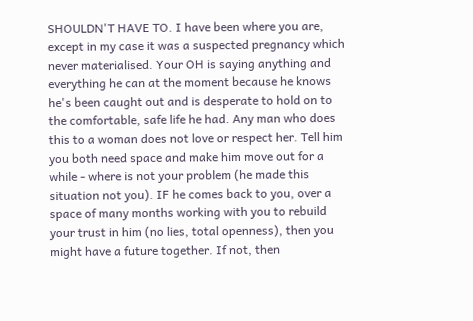SHOULDN'T HAVE TO. I have been where you are, except in my case it was a suspected pregnancy which never materialised. Your OH is saying anything and everything he can at the moment because he knows he's been caught out and is desperate to hold on to the comfortable, safe life he had. Any man who does this to a woman does not love or respect her. Tell him you both need space and make him move out for a while - where is not your problem (he made this situation not you). IF he comes back to you, over a space of many months working with you to rebuild your trust in him (no lies, total openness), then you might have a future together. If not, then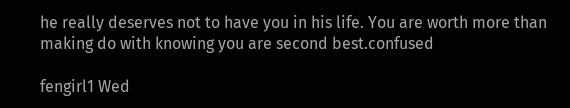he really deserves not to have you in his life. You are worth more than making do with knowing you are second best.confused

fengirl1 Wed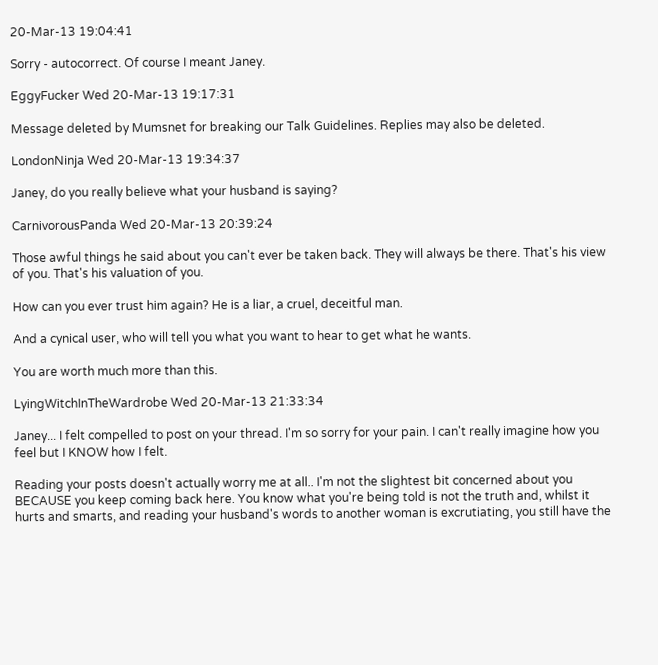20-Mar-13 19:04:41

Sorry - autocorrect. Of course I meant Janey.

EggyFucker Wed 20-Mar-13 19:17:31

Message deleted by Mumsnet for breaking our Talk Guidelines. Replies may also be deleted.

LondonNinja Wed 20-Mar-13 19:34:37

Janey, do you really believe what your husband is saying?

CarnivorousPanda Wed 20-Mar-13 20:39:24

Those awful things he said about you can't ever be taken back. They will always be there. That's his view of you. That's his valuation of you.

How can you ever trust him again? He is a liar, a cruel, deceitful man.

And a cynical user, who will tell you what you want to hear to get what he wants.

You are worth much more than this.

LyingWitchInTheWardrobe Wed 20-Mar-13 21:33:34

Janey... I felt compelled to post on your thread. I'm so sorry for your pain. I can't really imagine how you feel but I KNOW how I felt.

Reading your posts doesn't actually worry me at all.. I'm not the slightest bit concerned about you BECAUSE you keep coming back here. You know what you're being told is not the truth and, whilst it hurts and smarts, and reading your husband's words to another woman is excrutiating, you still have the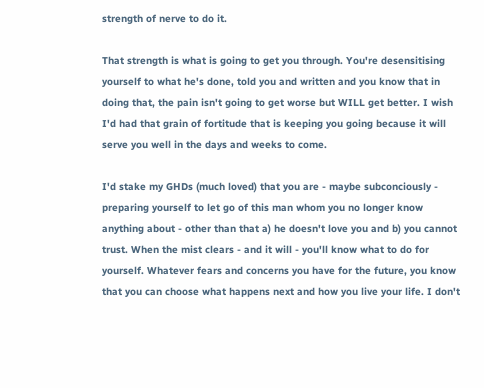strength of nerve to do it.

That strength is what is going to get you through. You're desensitising yourself to what he's done, told you and written and you know that in doing that, the pain isn't going to get worse but WILL get better. I wish I'd had that grain of fortitude that is keeping you going because it will serve you well in the days and weeks to come.

I'd stake my GHDs (much loved) that you are - maybe subconciously - preparing yourself to let go of this man whom you no longer know anything about - other than that a) he doesn't love you and b) you cannot trust. When the mist clears - and it will - you'll know what to do for yourself. Whatever fears and concerns you have for the future, you know that you can choose what happens next and how you live your life. I don't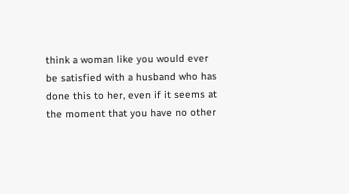think a woman like you would ever be satisfied with a husband who has done this to her, even if it seems at the moment that you have no other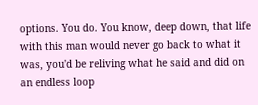options. You do. You know, deep down, that life with this man would never go back to what it was, you'd be reliving what he said and did on an endless loop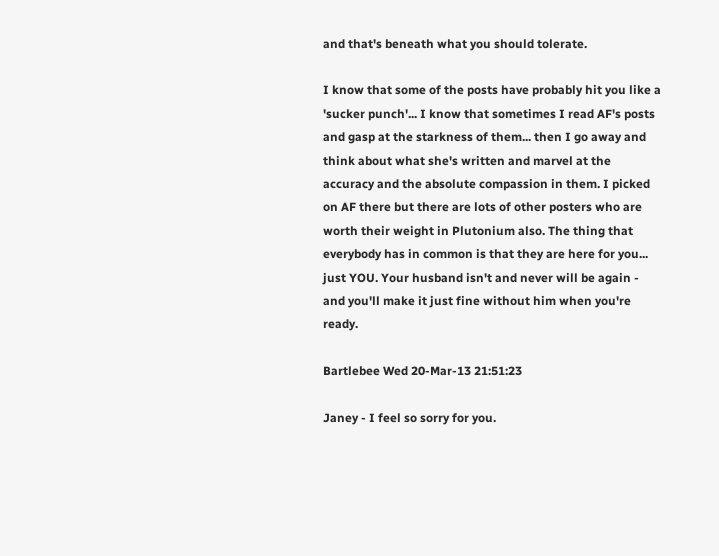and that's beneath what you should tolerate.

I know that some of the posts have probably hit you like a 'sucker punch'... I know that sometimes I read AF's posts and gasp at the starkness of them... then I go away and think about what she's written and marvel at the accuracy and the absolute compassion in them. I picked on AF there but there are lots of other posters who are worth their weight in Plutonium also. The thing that everybody has in common is that they are here for you... just YOU. Your husband isn't and never will be again - and you'll make it just fine without him when you're ready.

Bartlebee Wed 20-Mar-13 21:51:23

Janey - I feel so sorry for you.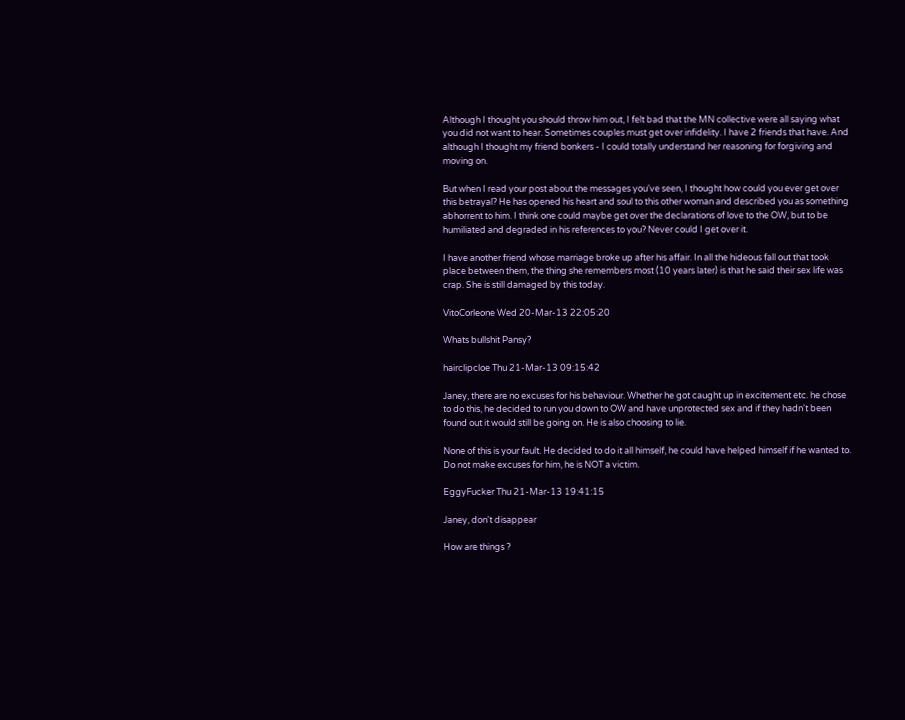Although I thought you should throw him out, I felt bad that the MN collective were all saying what you did not want to hear. Sometimes couples must get over infidelity. I have 2 friends that have. And although I thought my friend bonkers - I could totally understand her reasoning for forgiving and moving on.

But when I read your post about the messages you've seen, I thought how could you ever get over this betrayal? He has opened his heart and soul to this other woman and described you as something abhorrent to him. I think one could maybe get over the declarations of love to the OW, but to be humiliated and degraded in his references to you? Never could I get over it.

I have another friend whose marriage broke up after his affair. In all the hideous fall out that took place between them, the thing she remembers most (10 years later) is that he said their sex life was crap. She is still damaged by this today.

VitoCorleone Wed 20-Mar-13 22:05:20

Whats bullshit Pansy?

hairclipcloe Thu 21-Mar-13 09:15:42

Janey, there are no excuses for his behaviour. Whether he got caught up in excitement etc. he chose to do this, he decided to run you down to OW and have unprotected sex and if they hadn't been found out it would still be going on. He is also choosing to lie.

None of this is your fault. He decided to do it all himself, he could have helped himself if he wanted to. Do not make excuses for him, he is NOT a victim.

EggyFucker Thu 21-Mar-13 19:41:15

Janey, don't disappear

How are things ?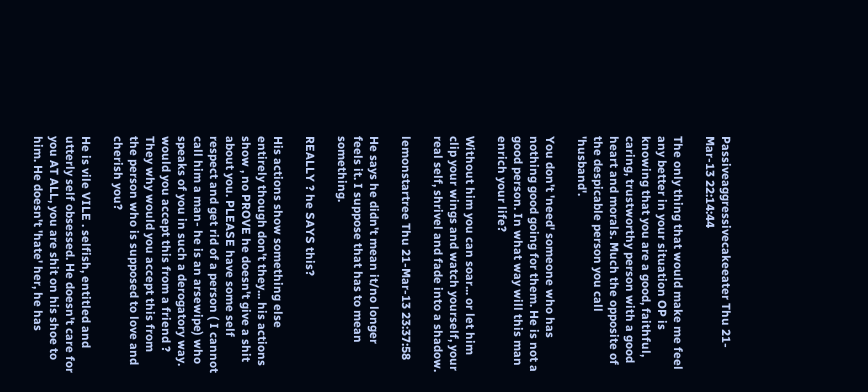Passiveaggressivecakeeater Thu 21-Mar-13 22:14:44

The only thing that would make me feel any better in your situation OP is knowing that you are a good, faithful, caring, trustworthy person with a good heart and morals. Much the opposite of the despicable person you call 'husband'.

You don't 'need' someone who has nothing good going for them. He is not a good person. In what way will this man enrich your life?

Without him you can soar... or let him clip your wings and watch yourself, your real self, shrivel and fade into a shadow.

lemonstartree Thu 21-Mar-13 23:37:58

He says he didn't mean it/no longer feels it. I suppose that has to mean something.

REALLY ? he SAYS this?

His actions show something else entirely though don't they... his actions show , no PROVE he doesn't give a shit about you. PLEASE have some self respect and get rid of a person ( I cannot call him a man- he is an arsewipe) who speaks of you in such a derogatory way. would you accept this from a friend ? They why would you accept this from the person who is supposed to love and cherish you?

He is vile VILE . selfish, entitled and utterly self obsessed. He doesn't care for you AT ALL, you are shit on his shoe to him. He doesn't 'hate' her, he has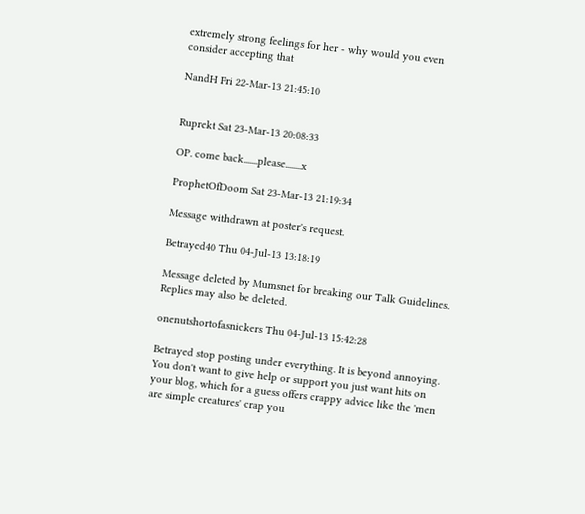extremely strong feelings for her - why would you even consider accepting that

NandH Fri 22-Mar-13 21:45:10


Ruprekt Sat 23-Mar-13 20:08:33

OP. come back.......please........x

ProphetOfDoom Sat 23-Mar-13 21:19:34

Message withdrawn at poster's request.

Betrayed40 Thu 04-Jul-13 13:18:19

Message deleted by Mumsnet for breaking our Talk Guidelines. Replies may also be deleted.

onenutshortofasnickers Thu 04-Jul-13 15:42:28

Betrayed stop posting under everything. It is beyond annoying. You don't want to give help or support you just want hits on your blog, which for a guess offers crappy advice like the 'men are simple creatures' crap you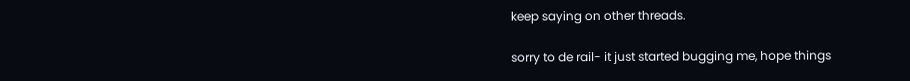keep saying on other threads.

sorry to de rail- it just started bugging me, hope things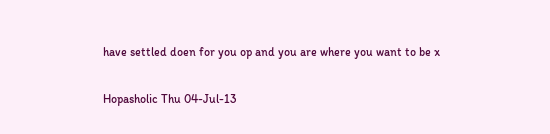have settled doen for you op and you are where you want to be x

Hopasholic Thu 04-Jul-13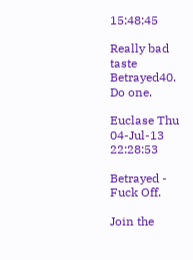15:48:45

Really bad taste Betrayed40. Do one.

Euclase Thu 04-Jul-13 22:28:53

Betrayed - Fuck Off.

Join the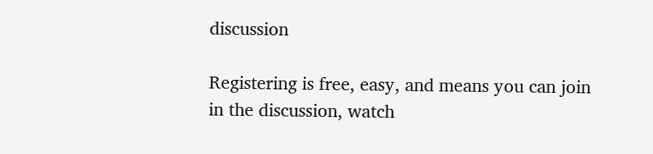discussion

Registering is free, easy, and means you can join in the discussion, watch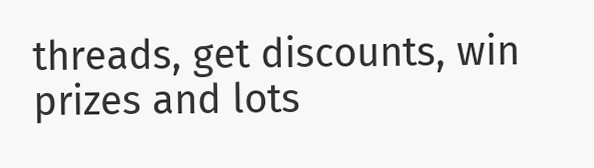threads, get discounts, win prizes and lots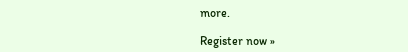more.

Register now »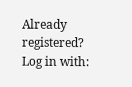Already registered? Log in with: